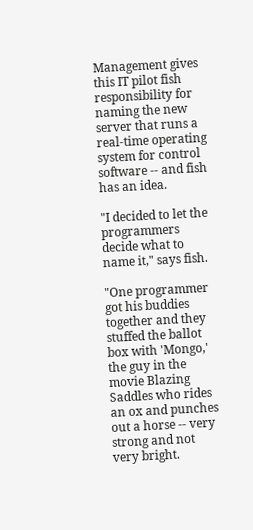Management gives this IT pilot fish responsibility for naming the new server that runs a real-time operating system for control software -- and fish has an idea.

"I decided to let the programmers decide what to name it," says fish.

"One programmer got his buddies together and they stuffed the ballot box with 'Mongo,' the guy in the movie Blazing Saddles who rides an ox and punches out a horse -- very strong and not very bright.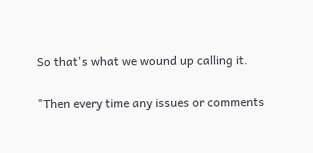So that's what we wound up calling it.

"Then every time any issues or comments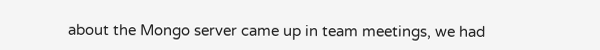about the Mongo server came up in team meetings, we had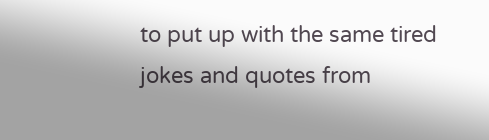to put up with the same tired jokes and quotes from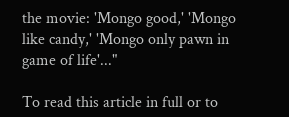the movie: 'Mongo good,' 'Mongo like candy,' 'Mongo only pawn in game of life'..."

To read this article in full or to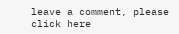leave a comment, please click here